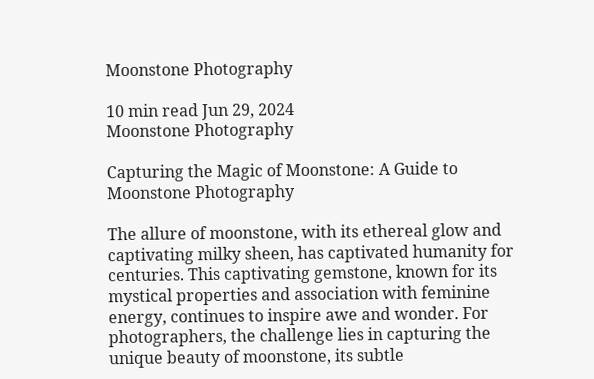Moonstone Photography

10 min read Jun 29, 2024
Moonstone Photography

Capturing the Magic of Moonstone: A Guide to Moonstone Photography

The allure of moonstone, with its ethereal glow and captivating milky sheen, has captivated humanity for centuries. This captivating gemstone, known for its mystical properties and association with feminine energy, continues to inspire awe and wonder. For photographers, the challenge lies in capturing the unique beauty of moonstone, its subtle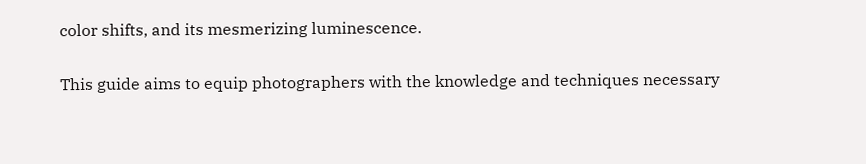color shifts, and its mesmerizing luminescence.

This guide aims to equip photographers with the knowledge and techniques necessary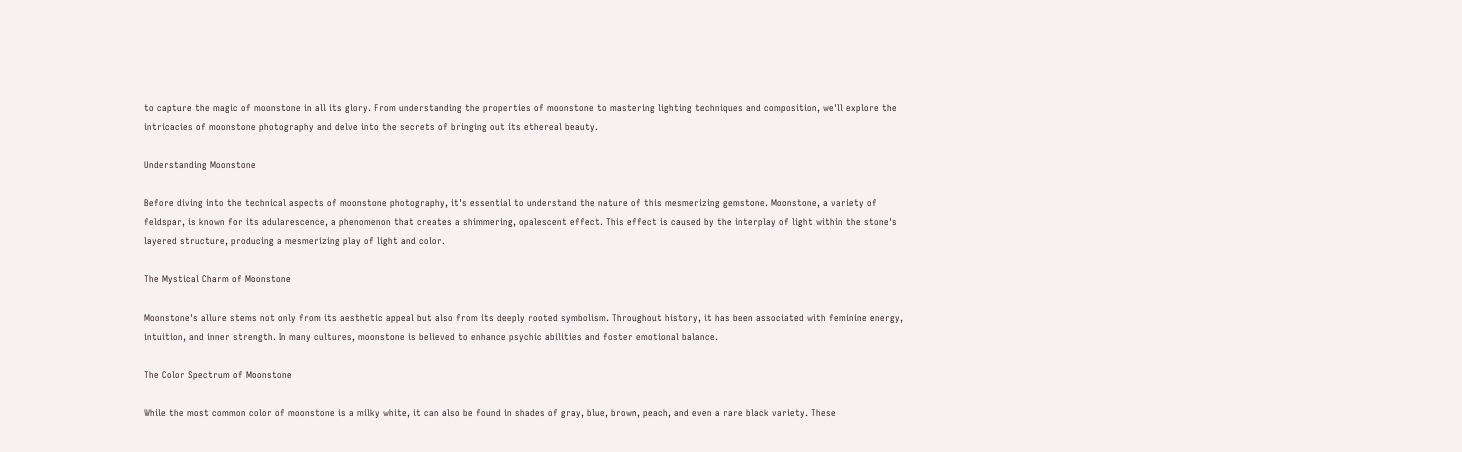to capture the magic of moonstone in all its glory. From understanding the properties of moonstone to mastering lighting techniques and composition, we'll explore the intricacies of moonstone photography and delve into the secrets of bringing out its ethereal beauty.

Understanding Moonstone

Before diving into the technical aspects of moonstone photography, it's essential to understand the nature of this mesmerizing gemstone. Moonstone, a variety of feldspar, is known for its adularescence, a phenomenon that creates a shimmering, opalescent effect. This effect is caused by the interplay of light within the stone's layered structure, producing a mesmerizing play of light and color.

The Mystical Charm of Moonstone

Moonstone's allure stems not only from its aesthetic appeal but also from its deeply rooted symbolism. Throughout history, it has been associated with feminine energy, intuition, and inner strength. In many cultures, moonstone is believed to enhance psychic abilities and foster emotional balance.

The Color Spectrum of Moonstone

While the most common color of moonstone is a milky white, it can also be found in shades of gray, blue, brown, peach, and even a rare black variety. These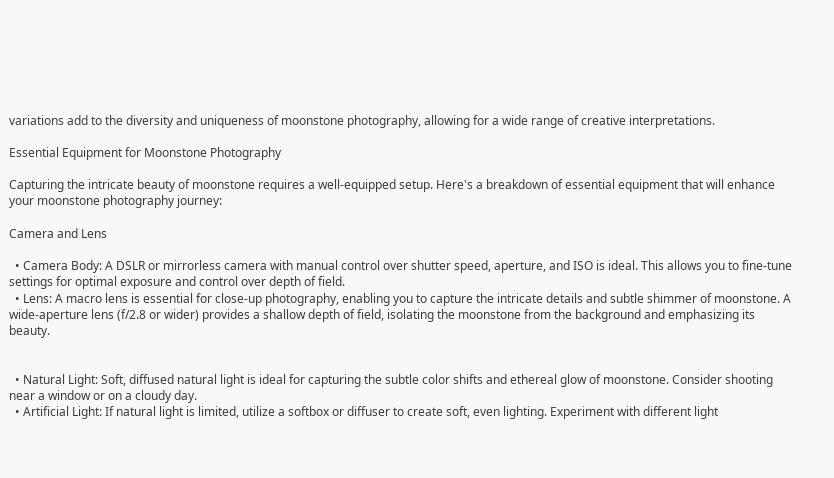variations add to the diversity and uniqueness of moonstone photography, allowing for a wide range of creative interpretations.

Essential Equipment for Moonstone Photography

Capturing the intricate beauty of moonstone requires a well-equipped setup. Here's a breakdown of essential equipment that will enhance your moonstone photography journey:

Camera and Lens

  • Camera Body: A DSLR or mirrorless camera with manual control over shutter speed, aperture, and ISO is ideal. This allows you to fine-tune settings for optimal exposure and control over depth of field.
  • Lens: A macro lens is essential for close-up photography, enabling you to capture the intricate details and subtle shimmer of moonstone. A wide-aperture lens (f/2.8 or wider) provides a shallow depth of field, isolating the moonstone from the background and emphasizing its beauty.


  • Natural Light: Soft, diffused natural light is ideal for capturing the subtle color shifts and ethereal glow of moonstone. Consider shooting near a window or on a cloudy day.
  • Artificial Light: If natural light is limited, utilize a softbox or diffuser to create soft, even lighting. Experiment with different light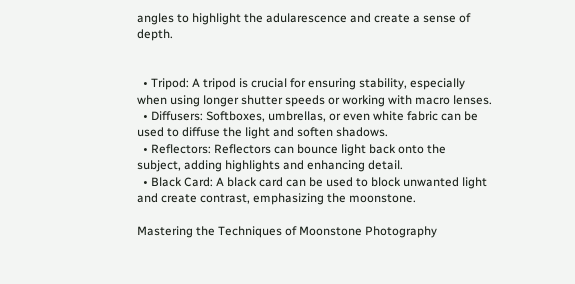angles to highlight the adularescence and create a sense of depth.


  • Tripod: A tripod is crucial for ensuring stability, especially when using longer shutter speeds or working with macro lenses.
  • Diffusers: Softboxes, umbrellas, or even white fabric can be used to diffuse the light and soften shadows.
  • Reflectors: Reflectors can bounce light back onto the subject, adding highlights and enhancing detail.
  • Black Card: A black card can be used to block unwanted light and create contrast, emphasizing the moonstone.

Mastering the Techniques of Moonstone Photography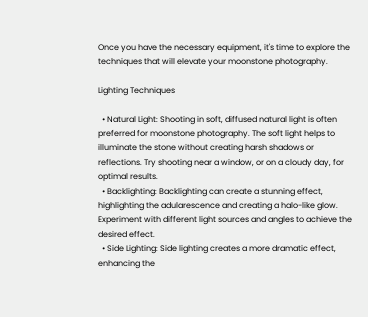Once you have the necessary equipment, it's time to explore the techniques that will elevate your moonstone photography.

Lighting Techniques

  • Natural Light: Shooting in soft, diffused natural light is often preferred for moonstone photography. The soft light helps to illuminate the stone without creating harsh shadows or reflections. Try shooting near a window, or on a cloudy day, for optimal results.
  • Backlighting: Backlighting can create a stunning effect, highlighting the adularescence and creating a halo-like glow. Experiment with different light sources and angles to achieve the desired effect.
  • Side Lighting: Side lighting creates a more dramatic effect, enhancing the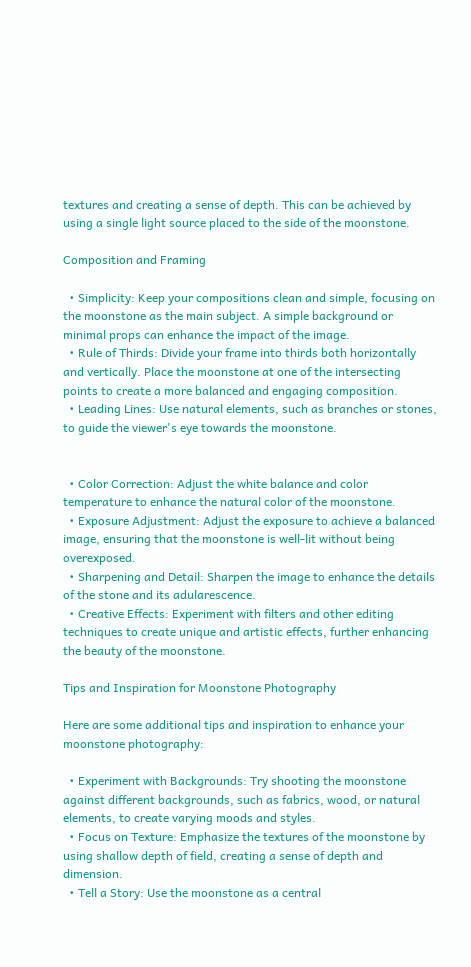textures and creating a sense of depth. This can be achieved by using a single light source placed to the side of the moonstone.

Composition and Framing

  • Simplicity: Keep your compositions clean and simple, focusing on the moonstone as the main subject. A simple background or minimal props can enhance the impact of the image.
  • Rule of Thirds: Divide your frame into thirds both horizontally and vertically. Place the moonstone at one of the intersecting points to create a more balanced and engaging composition.
  • Leading Lines: Use natural elements, such as branches or stones, to guide the viewer's eye towards the moonstone.


  • Color Correction: Adjust the white balance and color temperature to enhance the natural color of the moonstone.
  • Exposure Adjustment: Adjust the exposure to achieve a balanced image, ensuring that the moonstone is well-lit without being overexposed.
  • Sharpening and Detail: Sharpen the image to enhance the details of the stone and its adularescence.
  • Creative Effects: Experiment with filters and other editing techniques to create unique and artistic effects, further enhancing the beauty of the moonstone.

Tips and Inspiration for Moonstone Photography

Here are some additional tips and inspiration to enhance your moonstone photography:

  • Experiment with Backgrounds: Try shooting the moonstone against different backgrounds, such as fabrics, wood, or natural elements, to create varying moods and styles.
  • Focus on Texture: Emphasize the textures of the moonstone by using shallow depth of field, creating a sense of depth and dimension.
  • Tell a Story: Use the moonstone as a central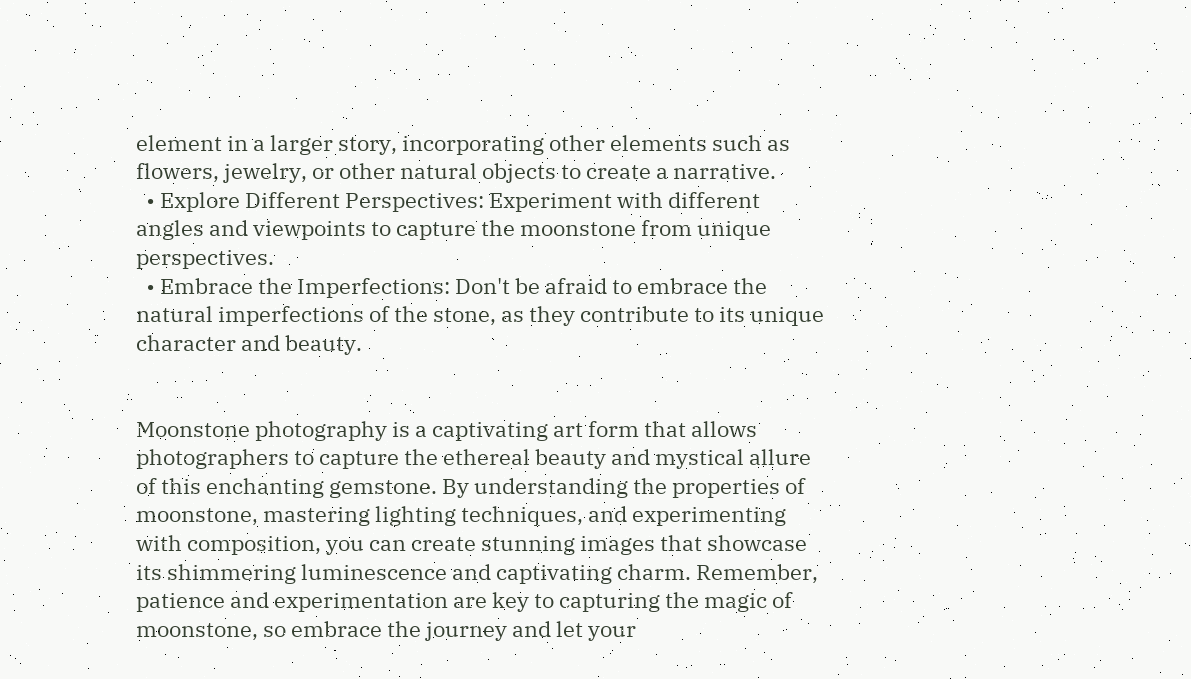element in a larger story, incorporating other elements such as flowers, jewelry, or other natural objects to create a narrative.
  • Explore Different Perspectives: Experiment with different angles and viewpoints to capture the moonstone from unique perspectives.
  • Embrace the Imperfections: Don't be afraid to embrace the natural imperfections of the stone, as they contribute to its unique character and beauty.


Moonstone photography is a captivating art form that allows photographers to capture the ethereal beauty and mystical allure of this enchanting gemstone. By understanding the properties of moonstone, mastering lighting techniques, and experimenting with composition, you can create stunning images that showcase its shimmering luminescence and captivating charm. Remember, patience and experimentation are key to capturing the magic of moonstone, so embrace the journey and let your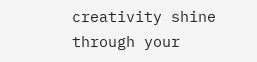creativity shine through your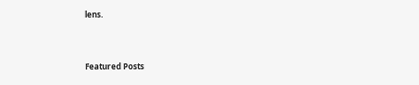lens.



Featured Posts